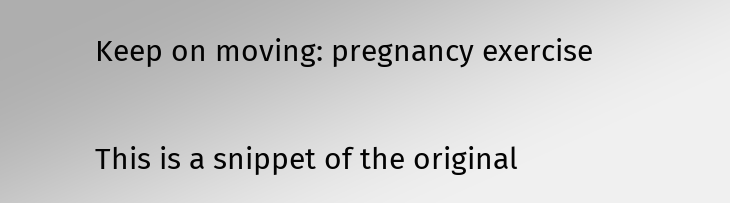Keep on moving: pregnancy exercise

This is a snippet of the original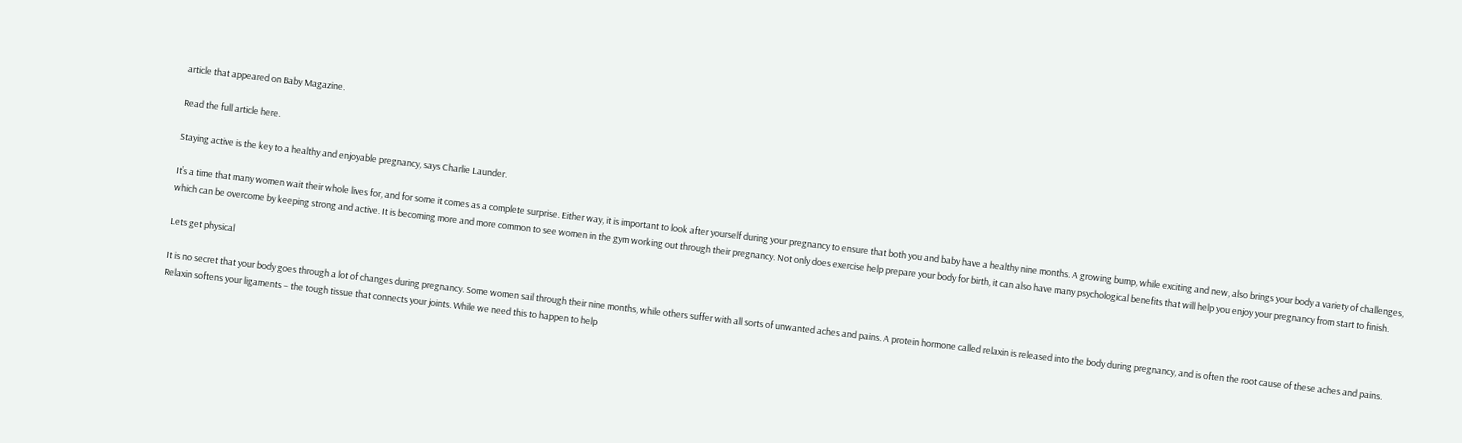article that appeared on Baby Magazine.

Read the full article here.

Staying active is the key to a healthy and enjoyable pregnancy, says Charlie Launder.

It’s a time that many women wait their whole lives for, and for some it comes as a complete surprise. Either way, it is important to look after yourself during your pregnancy to ensure that both you and baby have a healthy nine months. A growing bump, while exciting and new, also brings your body a variety of challenges, which can be overcome by keeping strong and active. It is becoming more and more common to see women in the gym working out through their pregnancy. Not only does exercise help prepare your body for birth, it can also have many psychological benefits that will help you enjoy your pregnancy from start to finish.

Lets get physical

It is no secret that your body goes through a lot of changes during pregnancy. Some women sail through their nine months, while others suffer with all sorts of unwanted aches and pains. A protein hormone called relaxin is released into the body during pregnancy, and is often the root cause of these aches and pains. Relaxin softens your ligaments – the tough tissue that connects your joints. While we need this to happen to help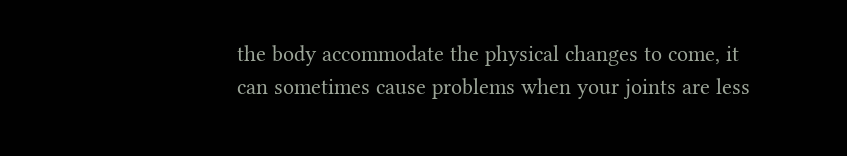the body accommodate the physical changes to come, it can sometimes cause problems when your joints are less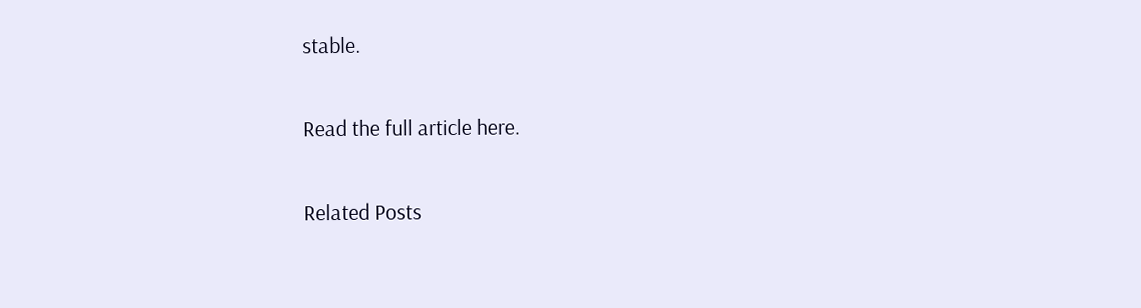stable.

Read the full article here.

Related Posts